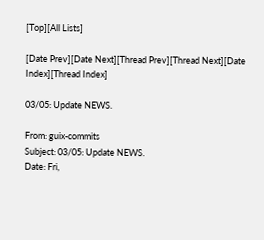[Top][All Lists]

[Date Prev][Date Next][Thread Prev][Thread Next][Date Index][Thread Index]

03/05: Update NEWS.

From: guix-commits
Subject: 03/05: Update NEWS.
Date: Fri,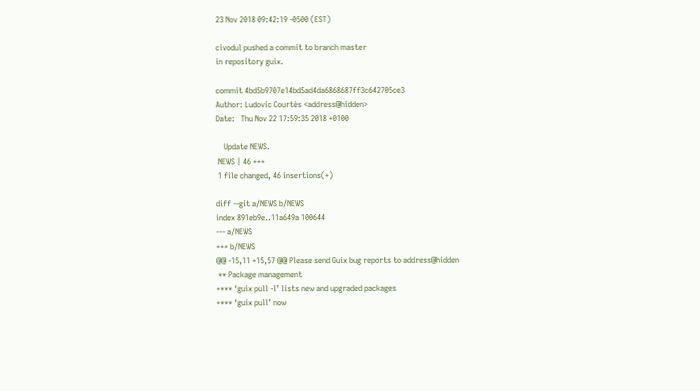23 Nov 2018 09:42:19 -0500 (EST)

civodul pushed a commit to branch master
in repository guix.

commit 4bd5b9707e14bd5ad4da6868687ff3c642705ce3
Author: Ludovic Courtès <address@hidden>
Date:   Thu Nov 22 17:59:35 2018 +0100

    Update NEWS.
 NEWS | 46 +++
 1 file changed, 46 insertions(+)

diff --git a/NEWS b/NEWS
index 891eb9e..11a649a 100644
--- a/NEWS
+++ b/NEWS
@@ -15,11 +15,57 @@ Please send Guix bug reports to address@hidden
 ** Package management
+*** ‘guix pull -l’ lists new and upgraded packages
+*** ‘guix pull’ now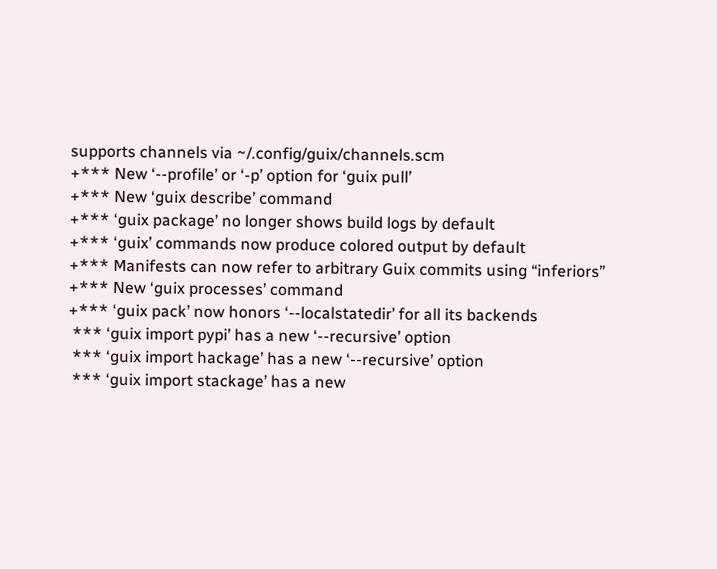supports channels via ~/.config/guix/channels.scm
+*** New ‘--profile’ or ‘-p’ option for ‘guix pull’
+*** New ‘guix describe’ command
+*** ‘guix package’ no longer shows build logs by default
+*** ‘guix’ commands now produce colored output by default
+*** Manifests can now refer to arbitrary Guix commits using “inferiors”
+*** New ‘guix processes’ command
+*** ‘guix pack’ now honors ‘--localstatedir’ for all its backends
 *** ‘guix import pypi’ has a new ‘--recursive’ option
 *** ‘guix import hackage’ has a new ‘--recursive’ option
 *** ‘guix import stackage’ has a new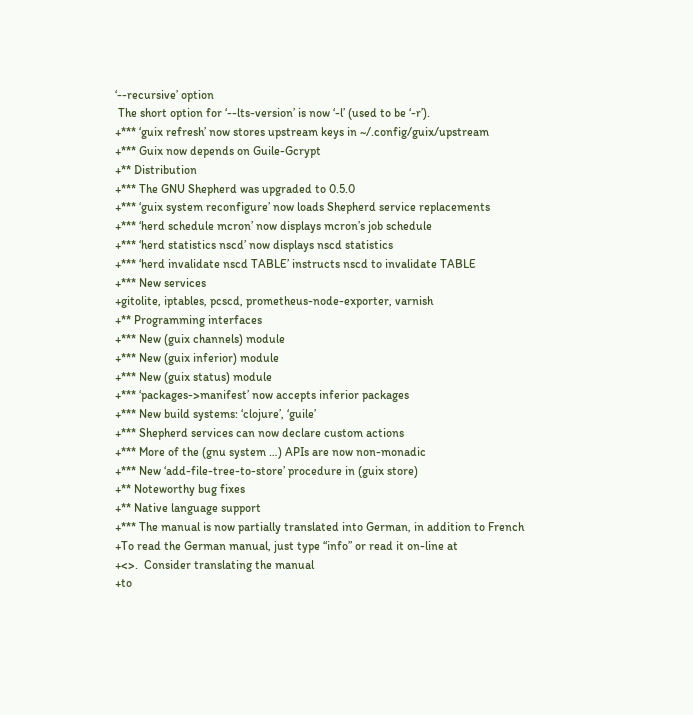‘--recursive’ option
 The short option for ‘--lts-version’ is now ‘-l’ (used to be ‘-r’).
+*** ‘guix refresh’ now stores upstream keys in ~/.config/guix/upstream
+*** Guix now depends on Guile-Gcrypt
+** Distribution
+*** The GNU Shepherd was upgraded to 0.5.0
+*** ‘guix system reconfigure’ now loads Shepherd service replacements
+*** ‘herd schedule mcron’ now displays mcron’s job schedule
+*** ‘herd statistics nscd’ now displays nscd statistics
+*** ‘herd invalidate nscd TABLE’ instructs nscd to invalidate TABLE
+*** New services
+gitolite, iptables, pcscd, prometheus-node-exporter, varnish
+** Programming interfaces
+*** New (guix channels) module
+*** New (guix inferior) module
+*** New (guix status) module
+*** ‘packages->manifest’ now accepts inferior packages
+*** New build systems: ‘clojure’, ‘guile’
+*** Shepherd services can now declare custom actions
+*** More of the (gnu system …) APIs are now non-monadic
+*** New ‘add-file-tree-to-store’ procedure in (guix store)
+** Noteworthy bug fixes
+** Native language support
+*** The manual is now partially translated into German, in addition to French
+To read the German manual, just type “info” or read it on-line at
+<>.  Consider translating the manual
+to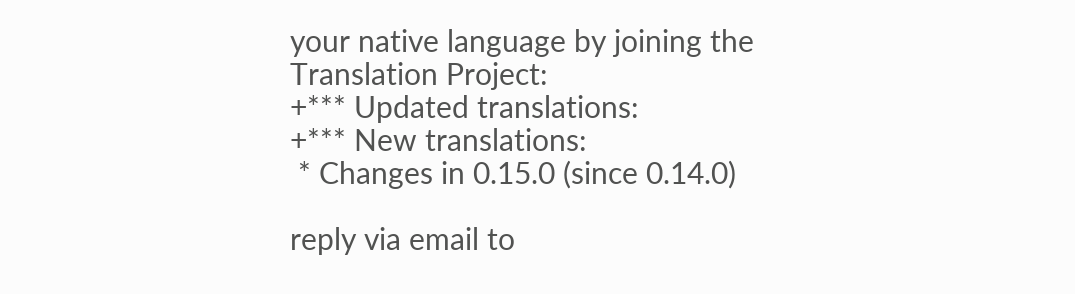your native language by joining the Translation Project:
+*** Updated translations:
+*** New translations:
 * Changes in 0.15.0 (since 0.14.0)

reply via email to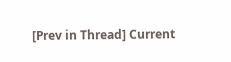[Prev in Thread] Current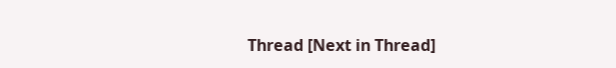Thread [Next in Thread]